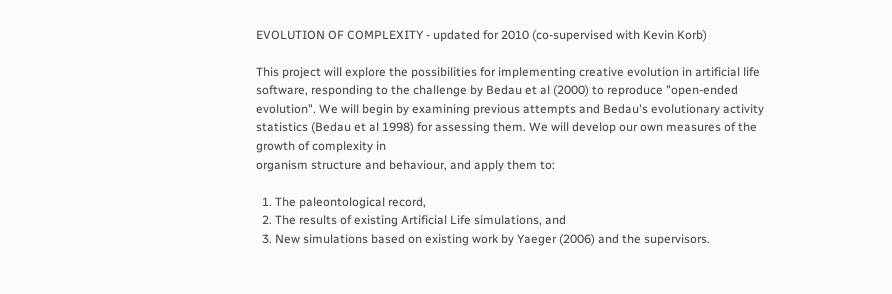EVOLUTION OF COMPLEXITY - updated for 2010 (co-supervised with Kevin Korb)

This project will explore the possibilities for implementing creative evolution in artificial life software, responding to the challenge by Bedau et al (2000) to reproduce "open-ended evolution". We will begin by examining previous attempts and Bedau's evolutionary activity statistics (Bedau et al 1998) for assessing them. We will develop our own measures of the growth of complexity in
organism structure and behaviour, and apply them to:

  1. The paleontological record,
  2. The results of existing Artificial Life simulations, and
  3. New simulations based on existing work by Yaeger (2006) and the supervisors.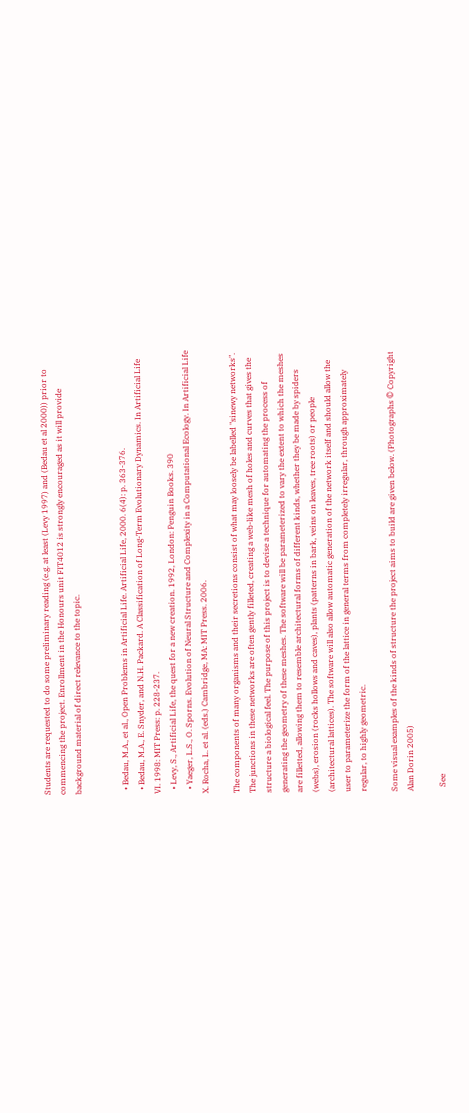Students are requested to do some preliminary reading (e.g. at least (Levy 1997) and (Bedau et al 2000)) prior to commencing the project. Enrollment in the Honours unit FIT4012 is strongly encouraged as it will provide background material of direct relevance to the topic.


  • Bedau, M.A., et al., Open Problems in Artificial Life. Artificial Life, 2000. 6(4): p. 363-376.
  • Bedau, M.A., E. Snyder, and N.H. Packard. A Classification of Long-Term Evolutionary Dynamics. In Artificial Life VI. 1998: MIT Press: p. 228-237.
  • Levy, S., Artificial Life, the quest for a new creation. 1992, London: Penguin Books. 390
  • Yaeger, L.S., O. Sporns. Evolution of Neural Structure and Complexity in a Computational Ecology. In Artificial Life X. Rocha, L. et al. (eds.) Cambridge, MA: MIT Press. 2006.

The components of many organisms and their secretions consist of what may loosely be labelled "sinewy networks". The junctions in these networks are often gently filleted, creating a web-like mesh of holes and curves that gives the structure a biological feel. The purpose of this project is to devise a technique for automating the process of generating the geometry of these meshes. The software will be parameterized to vary the extent to which the meshes are filletted, allowing them to resemble architectural forms of different kinds, whether they be made by spiders (webs), erosion (rocks hollows and caves), plants (patterns in bark, veins on leaves, tree roots) or people (architectural lattices). The software will also allow automatic generation of the network itself and should allow the user to parameterize the form of the lattice in general terms from completely irregular, through approximately regular, to highly geometric.

Some visual examples of the kinds of structure the project aims to build are given below. (Photographs © Copyright Alan Dorin 2005)

  See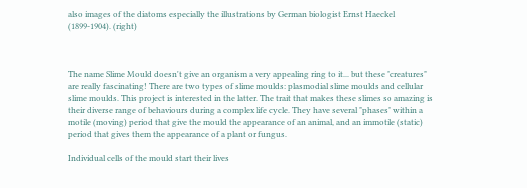also images of the diatoms especially the illustrations by German biologist Ernst Haeckel (1899-1904). (right)



The name Slime Mould doesn't give an organism a very appealing ring to it... but these "creatures" are really fascinating! There are two types of slime moulds: plasmodial slime moulds and cellular slime moulds. This project is interested in the latter. The trait that makes these slimes so amazing is their diverse range of behaviours during a complex life cycle. They have several "phases" within a motile (moving) period that give the mould the appearance of an animal, and an immotile (static) period that gives them the appearance of a plant or fungus.

Individual cells of the mould start their lives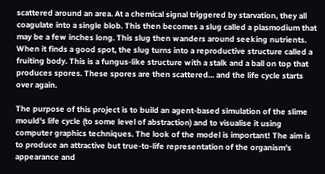scattered around an area. At a chemical signal triggered by starvation, they all coagulate into a single blob. This then becomes a slug called a plasmodium that may be a few inches long. This slug then wanders around seeking nutrients. When it finds a good spot, the slug turns into a reproductive structure called a fruiting body. This is a fungus-like structure with a stalk and a ball on top that produces spores. These spores are then scattered... and the life cycle starts over again.

The purpose of this project is to build an agent-based simulation of the slime mould's life cycle (to some level of abstraction) and to visualise it using computer graphics techniques. The look of the model is important! The aim is to produce an attractive but true-to-life representation of the organism's appearance and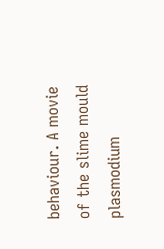behaviour. A movie of the slime mould plasmodium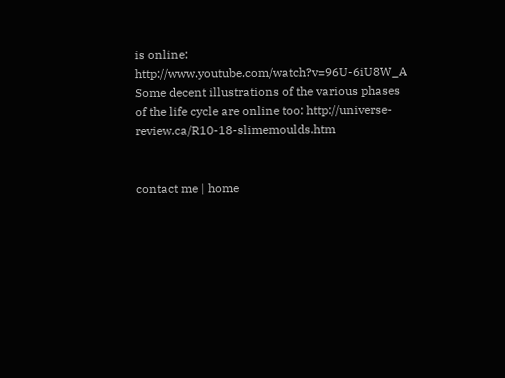is online: http://www.youtube.com/watch?v=96U-6iU8W_A Some decent illustrations of the various phases of the life cycle are online too: http://universe-review.ca/R10-18-slimemoulds.htm


contact me | home